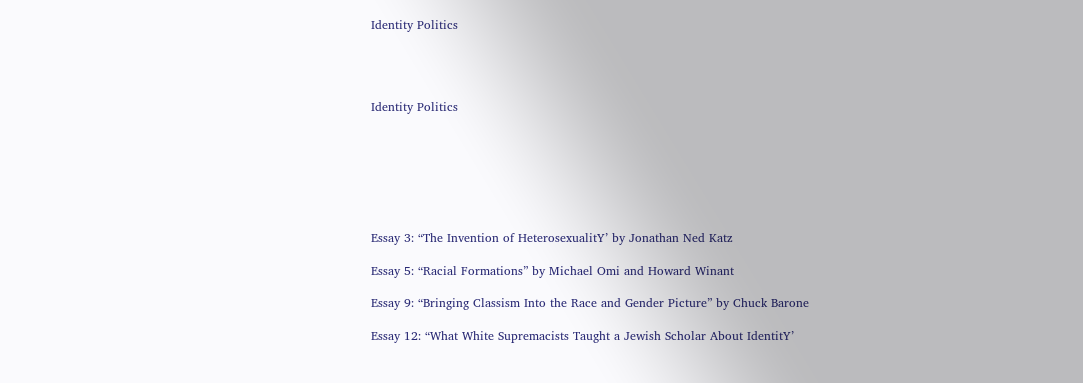Identity Politics




Identity Politics







Essay 3: “The Invention of HeterosexualitY’ by Jonathan Ned Katz

Essay 5: “Racial Formations” by Michael Omi and Howard Winant

Essay 9: “Bringing Classism Into the Race and Gender Picture” by Chuck Barone

Essay 12: “What White Supremacists Taught a Jewish Scholar About IdentitY’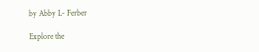by Abby L- Ferber

Explore the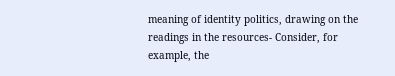meaning of identity politics, drawing on the readings in the resources- Consider, for example, the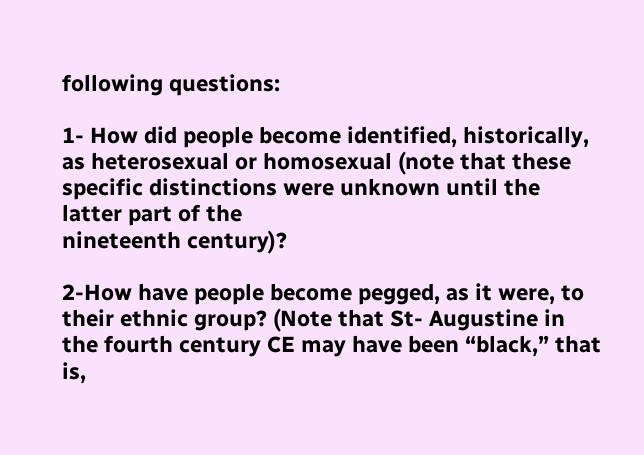following questions:

1- How did people become identified, historically, as heterosexual or homosexual (note that these specific distinctions were unknown until the latter part of the
nineteenth century)?

2-How have people become pegged, as it were, to their ethnic group? (Note that St- Augustine in the fourth century CE may have been “black,” that is,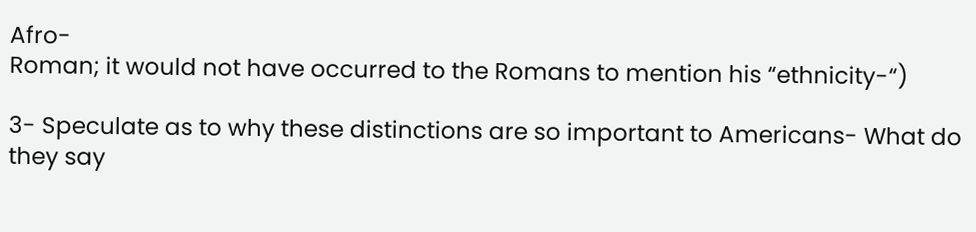Afro-
Roman; it would not have occurred to the Romans to mention his “ethnicity-“)

3- Speculate as to why these distinctions are so important to Americans- What do they say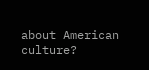about American culture?